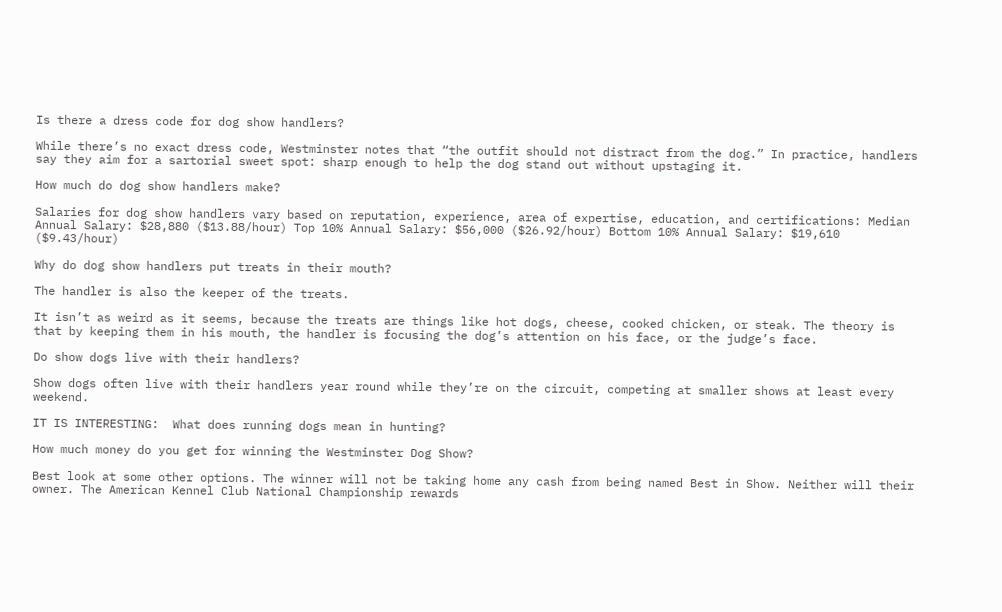Is there a dress code for dog show handlers?

While there’s no exact dress code, Westminster notes that “the outfit should not distract from the dog.” In practice, handlers say they aim for a sartorial sweet spot: sharp enough to help the dog stand out without upstaging it.

How much do dog show handlers make?

Salaries for dog show handlers vary based on reputation, experience, area of expertise, education, and certifications: Median Annual Salary: $28,880 ($13.88/hour) Top 10% Annual Salary: $56,000 ($26.92/hour) Bottom 10% Annual Salary: $19,610 ($9.43/hour)

Why do dog show handlers put treats in their mouth?

The handler is also the keeper of the treats.

It isn’t as weird as it seems, because the treats are things like hot dogs, cheese, cooked chicken, or steak. The theory is that by keeping them in his mouth, the handler is focusing the dog’s attention on his face, or the judge’s face.

Do show dogs live with their handlers?

Show dogs often live with their handlers year round while they’re on the circuit, competing at smaller shows at least every weekend.

IT IS INTERESTING:  What does running dogs mean in hunting?

How much money do you get for winning the Westminster Dog Show?

Best look at some other options. The winner will not be taking home any cash from being named Best in Show. Neither will their owner. The American Kennel Club National Championship rewards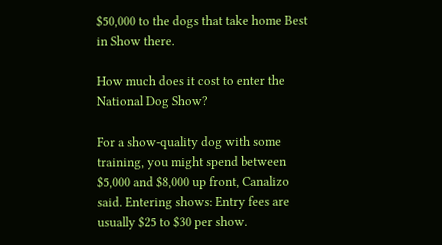$50,000 to the dogs that take home Best in Show there.

How much does it cost to enter the National Dog Show?

For a show-quality dog with some training, you might spend between $5,000 and $8,000 up front, Canalizo said. Entering shows: Entry fees are usually $25 to $30 per show.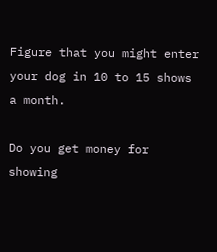Figure that you might enter your dog in 10 to 15 shows a month.

Do you get money for showing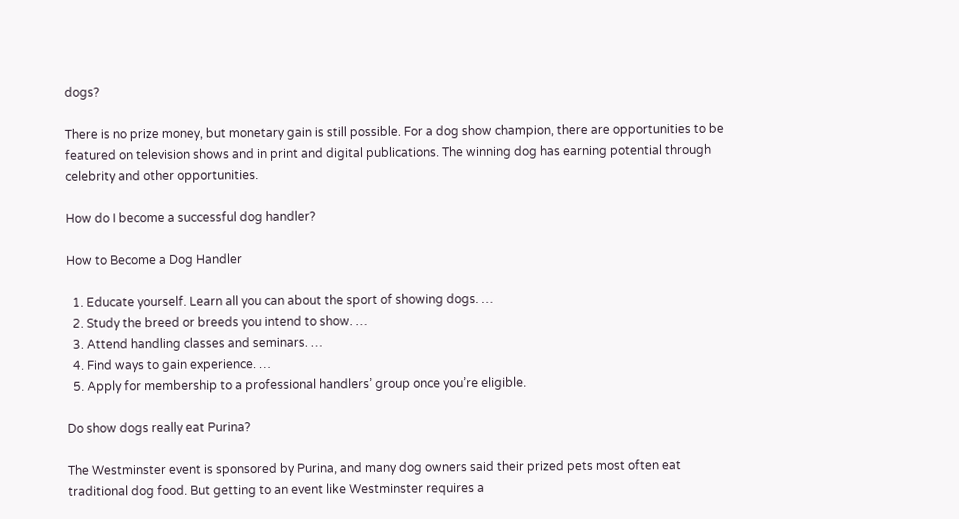dogs?

There is no prize money, but monetary gain is still possible. For a dog show champion, there are opportunities to be featured on television shows and in print and digital publications. The winning dog has earning potential through celebrity and other opportunities.

How do I become a successful dog handler?

How to Become a Dog Handler

  1. Educate yourself. Learn all you can about the sport of showing dogs. …
  2. Study the breed or breeds you intend to show. …
  3. Attend handling classes and seminars. …
  4. Find ways to gain experience. …
  5. Apply for membership to a professional handlers’ group once you’re eligible.

Do show dogs really eat Purina?

The Westminster event is sponsored by Purina, and many dog owners said their prized pets most often eat traditional dog food. But getting to an event like Westminster requires a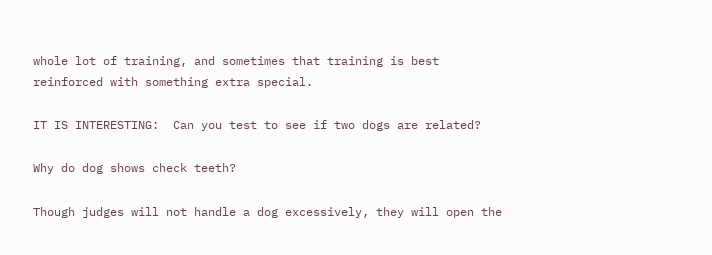whole lot of training, and sometimes that training is best reinforced with something extra special.

IT IS INTERESTING:  Can you test to see if two dogs are related?

Why do dog shows check teeth?

Though judges will not handle a dog excessively, they will open the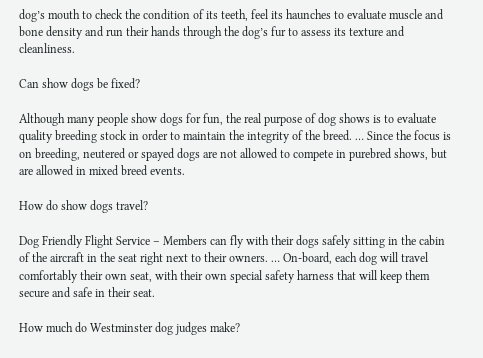dog’s mouth to check the condition of its teeth, feel its haunches to evaluate muscle and bone density and run their hands through the dog’s fur to assess its texture and cleanliness.

Can show dogs be fixed?

Although many people show dogs for fun, the real purpose of dog shows is to evaluate quality breeding stock in order to maintain the integrity of the breed. … Since the focus is on breeding, neutered or spayed dogs are not allowed to compete in purebred shows, but are allowed in mixed breed events.

How do show dogs travel?

Dog Friendly Flight Service – Members can fly with their dogs safely sitting in the cabin of the aircraft in the seat right next to their owners. … On-board, each dog will travel comfortably their own seat, with their own special safety harness that will keep them secure and safe in their seat.

How much do Westminster dog judges make?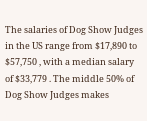The salaries of Dog Show Judges in the US range from $17,890 to $57,750 , with a median salary of $33,779 . The middle 50% of Dog Show Judges makes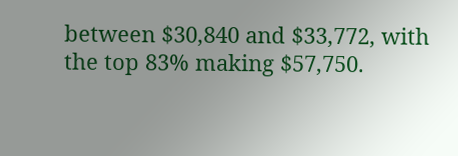between $30,840 and $33,772, with the top 83% making $57,750.